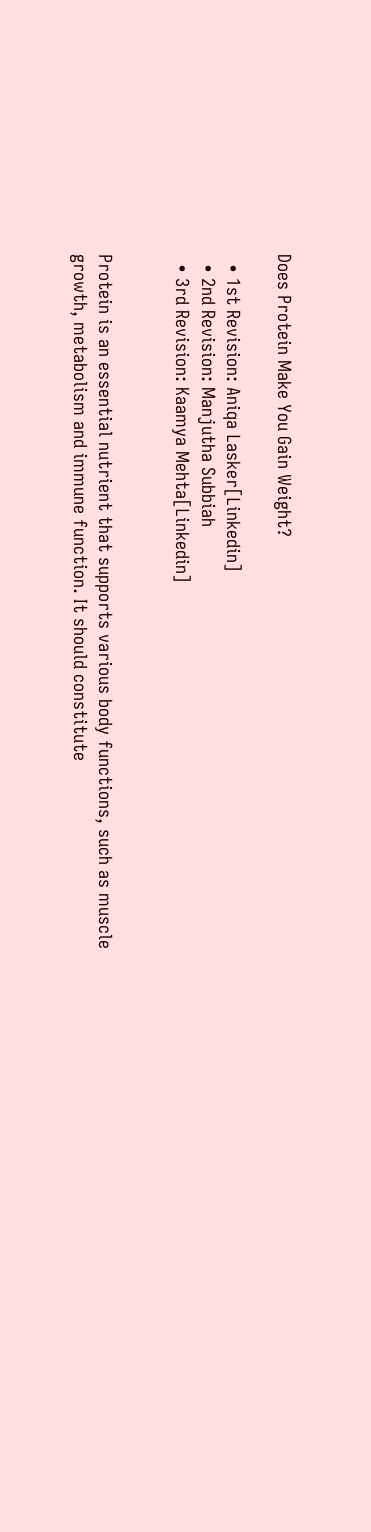Does Protein Make You Gain Weight?

  • 1st Revision: Aniqa Lasker[Linkedin]
  • 2nd Revision: Manjutha Subbiah
  • 3rd Revision: Kaamya Mehta[Linkedin]


Protein is an essential nutrient that supports various body functions, such as muscle growth, metabolism and immune function. It should constitute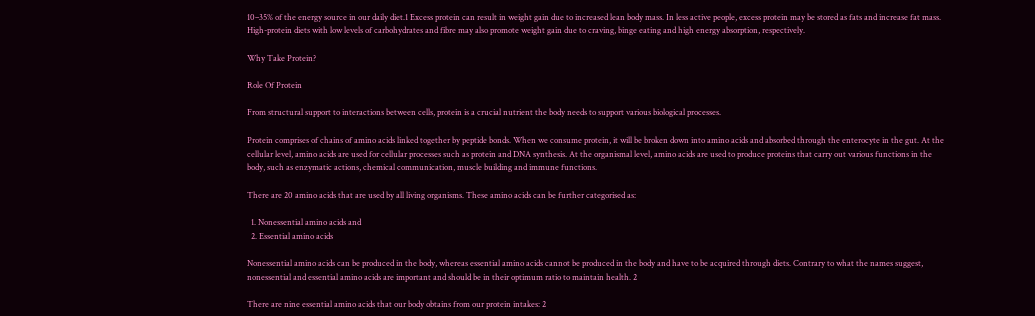10–35% of the energy source in our daily diet.1 Excess protein can result in weight gain due to increased lean body mass. In less active people, excess protein may be stored as fats and increase fat mass. High-protein diets with low levels of carbohydrates and fibre may also promote weight gain due to craving, binge eating and high energy absorption, respectively.

Why Take Protein?

Role Of Protein

From structural support to interactions between cells, protein is a crucial nutrient the body needs to support various biological processes.

Protein comprises of chains of amino acids linked together by peptide bonds. When we consume protein, it will be broken down into amino acids and absorbed through the enterocyte in the gut. At the cellular level, amino acids are used for cellular processes such as protein and DNA synthesis. At the organismal level, amino acids are used to produce proteins that carry out various functions in the body, such as enzymatic actions, chemical communication, muscle building and immune functions.

There are 20 amino acids that are used by all living organisms. These amino acids can be further categorised as:

  1. Nonessential amino acids and
  2. Essential amino acids

Nonessential amino acids can be produced in the body, whereas essential amino acids cannot be produced in the body and have to be acquired through diets. Contrary to what the names suggest, nonessential and essential amino acids are important and should be in their optimum ratio to maintain health. 2

There are nine essential amino acids that our body obtains from our protein intakes: 2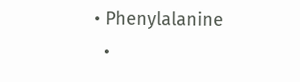• Phenylalanine
  •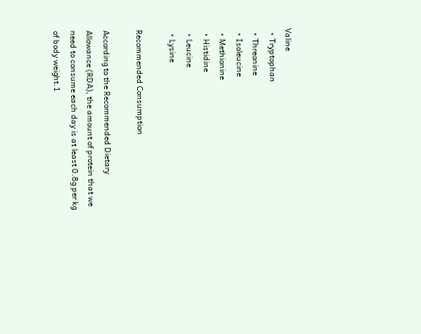Valine
  • Tryptophan
  • Threonine
  • Isoleucine
  • Methionine
  • Histidine
  • Leucine
  • Lysine

Recommended Consumption

According to the Recommended Dietary Allowance (RDA), the amount of protein that we need to consume each day is at least 0.8g per kg of body weight.1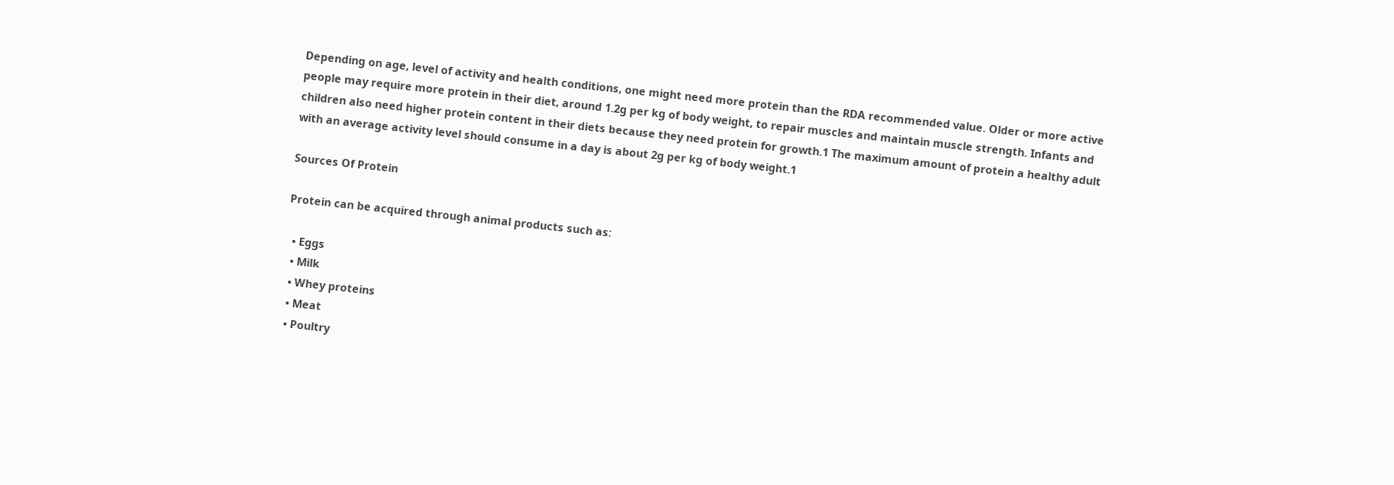Depending on age, level of activity and health conditions, one might need more protein than the RDA recommended value. Older or more active people may require more protein in their diet, around 1.2g per kg of body weight, to repair muscles and maintain muscle strength. Infants and children also need higher protein content in their diets because they need protein for growth.1 The maximum amount of protein a healthy adult with an average activity level should consume in a day is about 2g per kg of body weight.1

Sources Of Protein

Protein can be acquired through animal products such as:

  • Eggs
  • Milk
  • Whey proteins
  • Meat
  • Poultry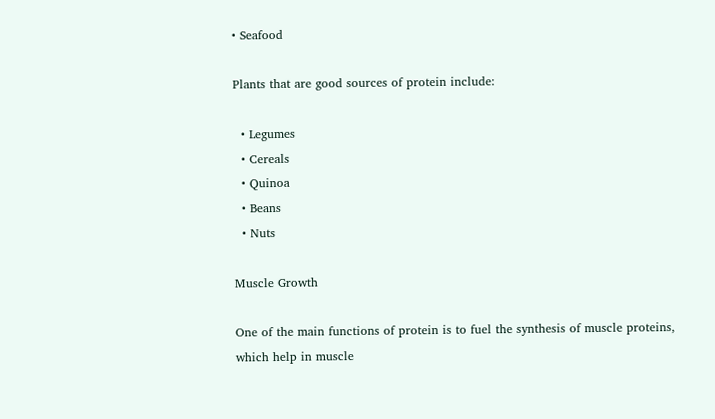• Seafood

Plants that are good sources of protein include:

  • Legumes
  • Cereals
  • Quinoa
  • Beans
  • Nuts

Muscle Growth

One of the main functions of protein is to fuel the synthesis of muscle proteins, which help in muscle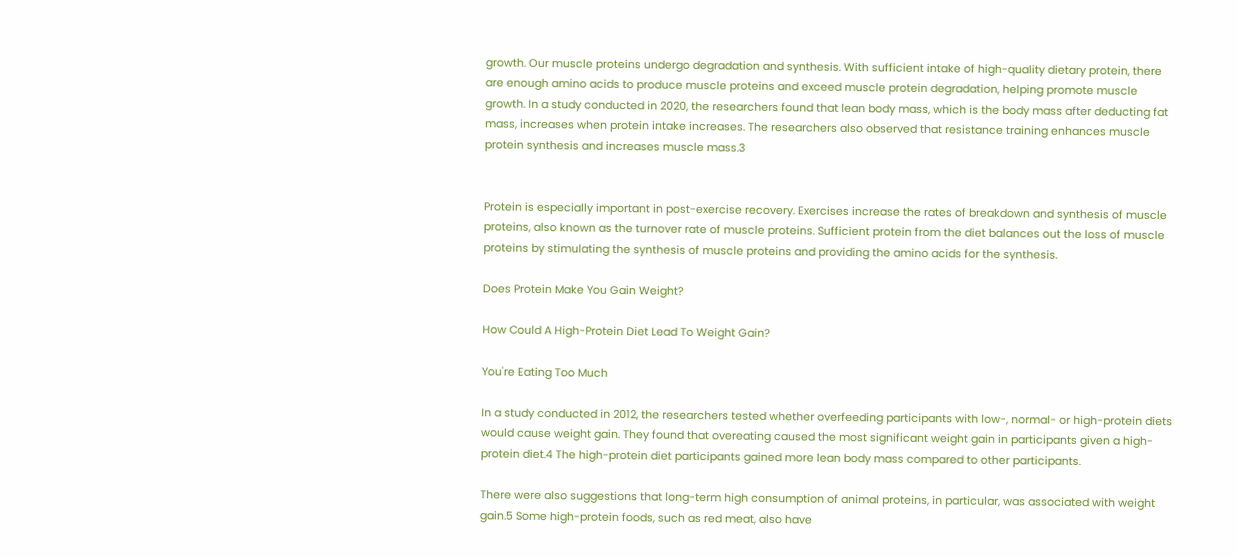growth. Our muscle proteins undergo degradation and synthesis. With sufficient intake of high-quality dietary protein, there are enough amino acids to produce muscle proteins and exceed muscle protein degradation, helping promote muscle growth. In a study conducted in 2020, the researchers found that lean body mass, which is the body mass after deducting fat mass, increases when protein intake increases. The researchers also observed that resistance training enhances muscle protein synthesis and increases muscle mass.3


Protein is especially important in post-exercise recovery. Exercises increase the rates of breakdown and synthesis of muscle proteins, also known as the turnover rate of muscle proteins. Sufficient protein from the diet balances out the loss of muscle proteins by stimulating the synthesis of muscle proteins and providing the amino acids for the synthesis.

Does Protein Make You Gain Weight?

How Could A High-Protein Diet Lead To Weight Gain?

You're Eating Too Much

In a study conducted in 2012, the researchers tested whether overfeeding participants with low-, normal- or high-protein diets would cause weight gain. They found that overeating caused the most significant weight gain in participants given a high-protein diet.4 The high-protein diet participants gained more lean body mass compared to other participants.

There were also suggestions that long-term high consumption of animal proteins, in particular, was associated with weight gain.5 Some high-protein foods, such as red meat, also have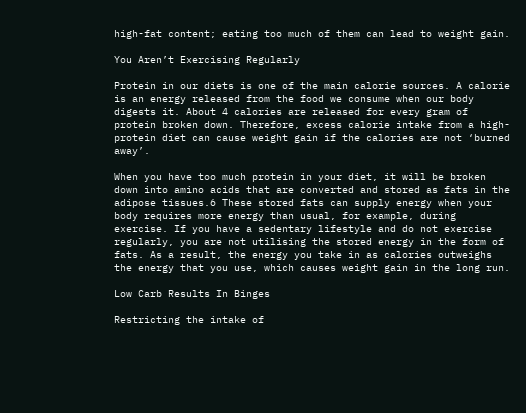high-fat content; eating too much of them can lead to weight gain.

You Aren’t Exercising Regularly

Protein in our diets is one of the main calorie sources. A calorie is an energy released from the food we consume when our body digests it. About 4 calories are released for every gram of protein broken down. Therefore, excess calorie intake from a high-protein diet can cause weight gain if the calories are not ‘burned away’.

When you have too much protein in your diet, it will be broken down into amino acids that are converted and stored as fats in the adipose tissues.6 These stored fats can supply energy when your body requires more energy than usual, for example, during exercise. If you have a sedentary lifestyle and do not exercise regularly, you are not utilising the stored energy in the form of fats. As a result, the energy you take in as calories outweighs the energy that you use, which causes weight gain in the long run.

Low Carb Results In Binges

Restricting the intake of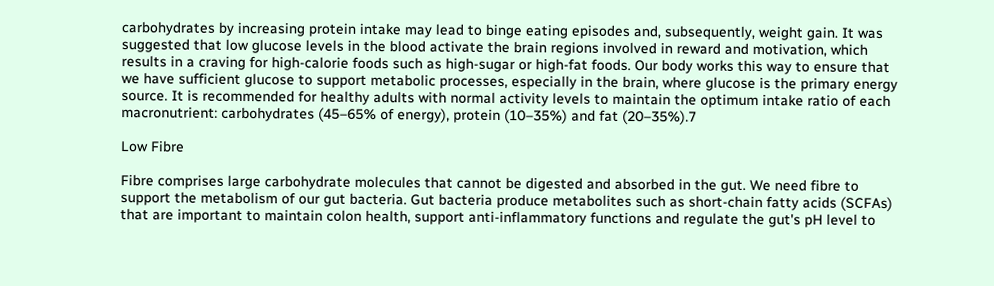carbohydrates by increasing protein intake may lead to binge eating episodes and, subsequently, weight gain. It was suggested that low glucose levels in the blood activate the brain regions involved in reward and motivation, which results in a craving for high-calorie foods such as high-sugar or high-fat foods. Our body works this way to ensure that we have sufficient glucose to support metabolic processes, especially in the brain, where glucose is the primary energy source. It is recommended for healthy adults with normal activity levels to maintain the optimum intake ratio of each macronutrient: carbohydrates (45–65% of energy), protein (10–35%) and fat (20–35%).7

Low Fibre

Fibre comprises large carbohydrate molecules that cannot be digested and absorbed in the gut. We need fibre to support the metabolism of our gut bacteria. Gut bacteria produce metabolites such as short-chain fatty acids (SCFAs) that are important to maintain colon health, support anti-inflammatory functions and regulate the gut's pH level to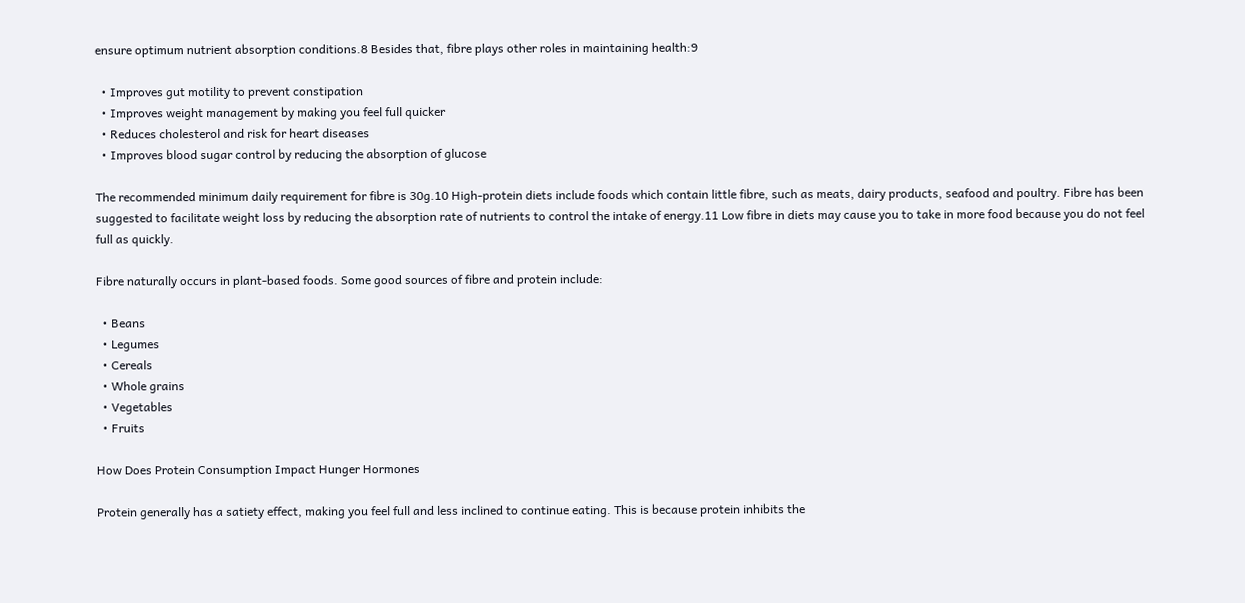ensure optimum nutrient absorption conditions.8 Besides that, fibre plays other roles in maintaining health:9

  • Improves gut motility to prevent constipation
  • Improves weight management by making you feel full quicker
  • Reduces cholesterol and risk for heart diseases
  • Improves blood sugar control by reducing the absorption of glucose

The recommended minimum daily requirement for fibre is 30g.10 High-protein diets include foods which contain little fibre, such as meats, dairy products, seafood and poultry. Fibre has been suggested to facilitate weight loss by reducing the absorption rate of nutrients to control the intake of energy.11 Low fibre in diets may cause you to take in more food because you do not feel full as quickly.

Fibre naturally occurs in plant-based foods. Some good sources of fibre and protein include:

  • Beans
  • Legumes
  • Cereals
  • Whole grains
  • Vegetables
  • Fruits

How Does Protein Consumption Impact Hunger Hormones

Protein generally has a satiety effect, making you feel full and less inclined to continue eating. This is because protein inhibits the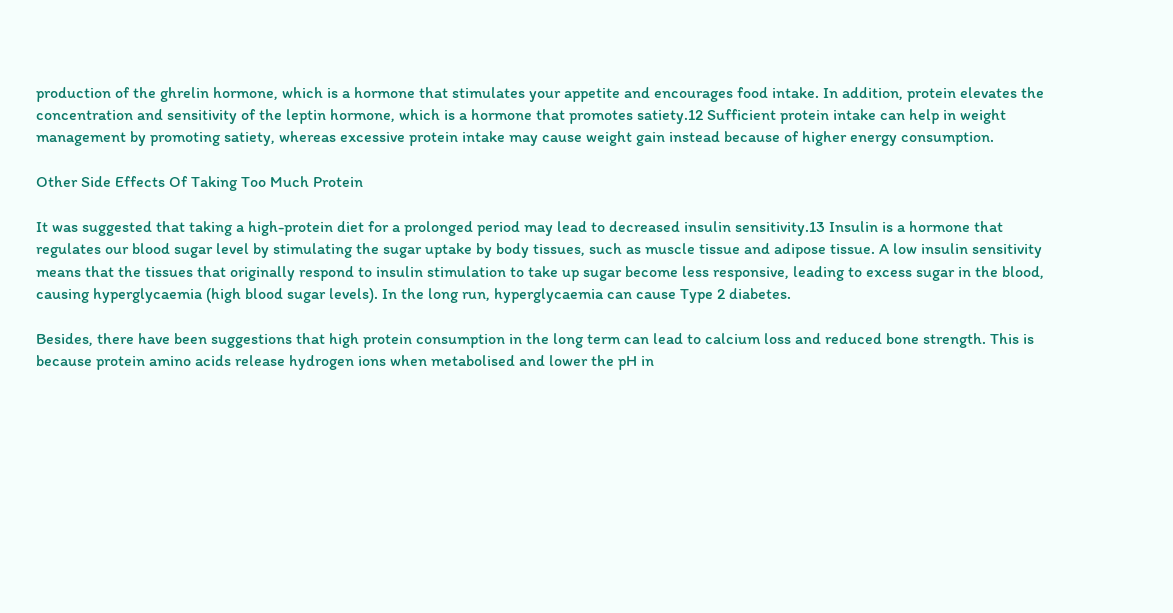production of the ghrelin hormone, which is a hormone that stimulates your appetite and encourages food intake. In addition, protein elevates the concentration and sensitivity of the leptin hormone, which is a hormone that promotes satiety.12 Sufficient protein intake can help in weight management by promoting satiety, whereas excessive protein intake may cause weight gain instead because of higher energy consumption.

Other Side Effects Of Taking Too Much Protein

It was suggested that taking a high-protein diet for a prolonged period may lead to decreased insulin sensitivity.13 Insulin is a hormone that regulates our blood sugar level by stimulating the sugar uptake by body tissues, such as muscle tissue and adipose tissue. A low insulin sensitivity means that the tissues that originally respond to insulin stimulation to take up sugar become less responsive, leading to excess sugar in the blood, causing hyperglycaemia (high blood sugar levels). In the long run, hyperglycaemia can cause Type 2 diabetes.

Besides, there have been suggestions that high protein consumption in the long term can lead to calcium loss and reduced bone strength. This is because protein amino acids release hydrogen ions when metabolised and lower the pH in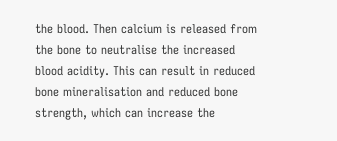the blood. Then calcium is released from the bone to neutralise the increased blood acidity. This can result in reduced bone mineralisation and reduced bone strength, which can increase the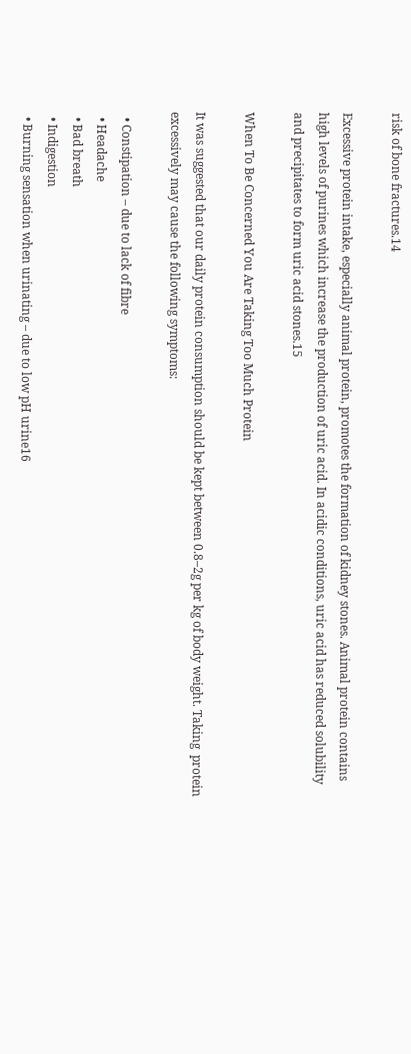risk of bone fractures.14

Excessive protein intake, especially animal protein, promotes the formation of kidney stones. Animal protein contains high levels of purines which increase the production of uric acid. In acidic conditions, uric acid has reduced solubility and precipitates to form uric acid stones.15

When To Be Concerned You Are Taking Too Much Protein

It was suggested that our daily protein consumption should be kept between 0.8–2g per kg of body weight. Taking  protein excessively may cause the following symptoms:

  • Constipation – due to lack of fibre
  • Headache
  • Bad breath
  • Indigestion
  • Burning sensation when urinating – due to low pH urine16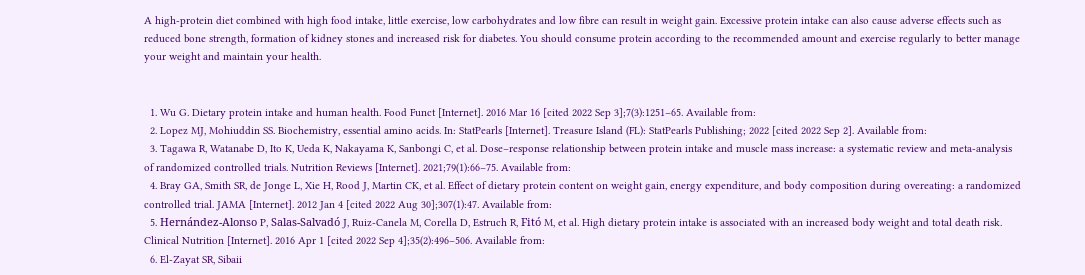A high-protein diet combined with high food intake, little exercise, low carbohydrates and low fibre can result in weight gain. Excessive protein intake can also cause adverse effects such as reduced bone strength, formation of kidney stones and increased risk for diabetes. You should consume protein according to the recommended amount and exercise regularly to better manage your weight and maintain your health.


  1. Wu G. Dietary protein intake and human health. Food Funct [Internet]. 2016 Mar 16 [cited 2022 Sep 3];7(3):1251–65. Available from:
  2. Lopez MJ, Mohiuddin SS. Biochemistry, essential amino acids. In: StatPearls [Internet]. Treasure Island (FL): StatPearls Publishing; 2022 [cited 2022 Sep 2]. Available from:
  3. Tagawa R, Watanabe D, Ito K, Ueda K, Nakayama K, Sanbongi C, et al. Dose–response relationship between protein intake and muscle mass increase: a systematic review and meta-analysis of randomized controlled trials. Nutrition Reviews [Internet]. 2021;79(1):66–75. Available from:
  4. Bray GA, Smith SR, de Jonge L, Xie H, Rood J, Martin CK, et al. Effect of dietary protein content on weight gain, energy expenditure, and body composition during overeating: a randomized controlled trial. JAMA [Internet]. 2012 Jan 4 [cited 2022 Aug 30];307(1):47. Available from:
  5. Hernández-Alonso P, Salas-Salvadó J, Ruiz-Canela M, Corella D, Estruch R, Fitó M, et al. High dietary protein intake is associated with an increased body weight and total death risk. Clinical Nutrition [Internet]. 2016 Apr 1 [cited 2022 Sep 4];35(2):496–506. Available from:
  6. El-Zayat SR, Sibaii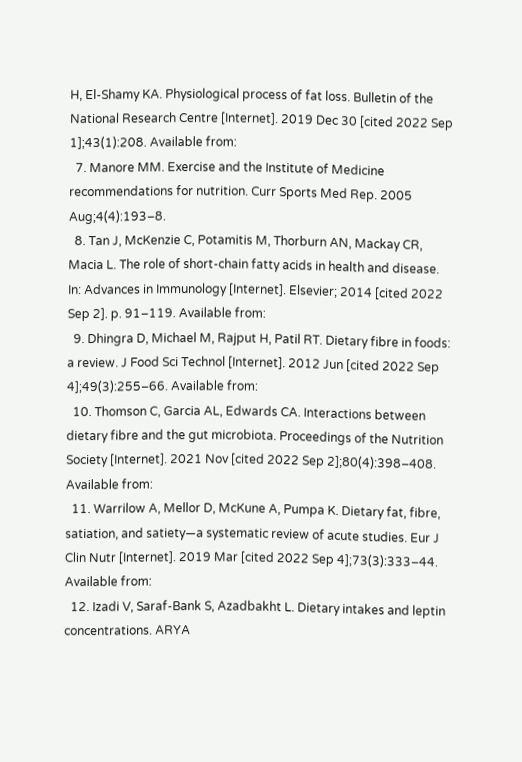H, El-Shamy KA. Physiological process of fat loss. Bulletin of the National Research Centre [Internet]. 2019 Dec 30 [cited 2022 Sep 1];43(1):208. Available from:
  7. Manore MM. Exercise and the Institute of Medicine recommendations for nutrition. Curr Sports Med Rep. 2005 Aug;4(4):193–8.
  8. Tan J, McKenzie C, Potamitis M, Thorburn AN, Mackay CR, Macia L. The role of short-chain fatty acids in health and disease. In: Advances in Immunology [Internet]. Elsevier; 2014 [cited 2022 Sep 2]. p. 91–119. Available from:
  9. Dhingra D, Michael M, Rajput H, Patil RT. Dietary fibre in foods: a review. J Food Sci Technol [Internet]. 2012 Jun [cited 2022 Sep 4];49(3):255–66. Available from:
  10. Thomson C, Garcia AL, Edwards CA. Interactions between dietary fibre and the gut microbiota. Proceedings of the Nutrition Society [Internet]. 2021 Nov [cited 2022 Sep 2];80(4):398–408. Available from:
  11. Warrilow A, Mellor D, McKune A, Pumpa K. Dietary fat, fibre, satiation, and satiety—a systematic review of acute studies. Eur J Clin Nutr [Internet]. 2019 Mar [cited 2022 Sep 4];73(3):333–44. Available from:
  12. Izadi V, Saraf-Bank S, Azadbakht L. Dietary intakes and leptin concentrations. ARYA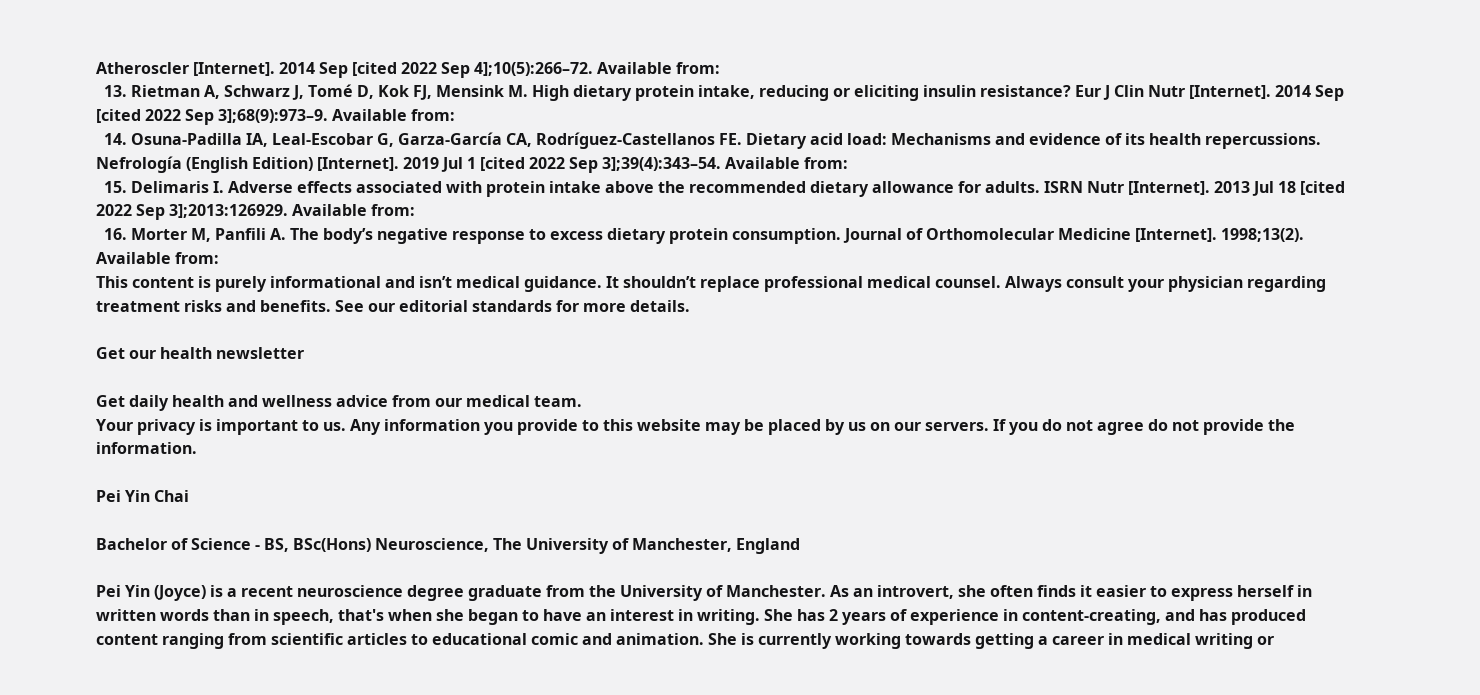Atheroscler [Internet]. 2014 Sep [cited 2022 Sep 4];10(5):266–72. Available from:
  13. Rietman A, Schwarz J, Tomé D, Kok FJ, Mensink M. High dietary protein intake, reducing or eliciting insulin resistance? Eur J Clin Nutr [Internet]. 2014 Sep [cited 2022 Sep 3];68(9):973–9. Available from:
  14. Osuna-Padilla IA, Leal-Escobar G, Garza-García CA, Rodríguez-Castellanos FE. Dietary acid load: Mechanisms and evidence of its health repercussions. Nefrología (English Edition) [Internet]. 2019 Jul 1 [cited 2022 Sep 3];39(4):343–54. Available from:
  15. Delimaris I. Adverse effects associated with protein intake above the recommended dietary allowance for adults. ISRN Nutr [Internet]. 2013 Jul 18 [cited 2022 Sep 3];2013:126929. Available from:
  16. Morter M, Panfili A. The body’s negative response to excess dietary protein consumption. Journal of Orthomolecular Medicine [Internet]. 1998;13(2). Available from:
This content is purely informational and isn’t medical guidance. It shouldn’t replace professional medical counsel. Always consult your physician regarding treatment risks and benefits. See our editorial standards for more details.

Get our health newsletter

Get daily health and wellness advice from our medical team.
Your privacy is important to us. Any information you provide to this website may be placed by us on our servers. If you do not agree do not provide the information.

Pei Yin Chai

Bachelor of Science - BS, BSc(Hons) Neuroscience, The University of Manchester, England

Pei Yin (Joyce) is a recent neuroscience degree graduate from the University of Manchester. As an introvert, she often finds it easier to express herself in written words than in speech, that's when she began to have an interest in writing. She has 2 years of experience in content-creating, and has produced content ranging from scientific articles to educational comic and animation. She is currently working towards getting a career in medical writing or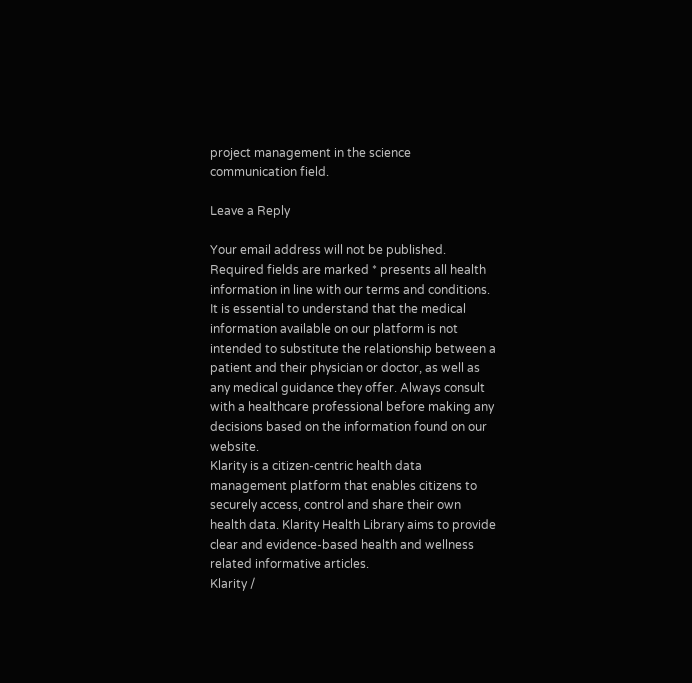project management in the science communication field.

Leave a Reply

Your email address will not be published. Required fields are marked * presents all health information in line with our terms and conditions. It is essential to understand that the medical information available on our platform is not intended to substitute the relationship between a patient and their physician or doctor, as well as any medical guidance they offer. Always consult with a healthcare professional before making any decisions based on the information found on our website.
Klarity is a citizen-centric health data management platform that enables citizens to securely access, control and share their own health data. Klarity Health Library aims to provide clear and evidence-based health and wellness related informative articles.
Klarity /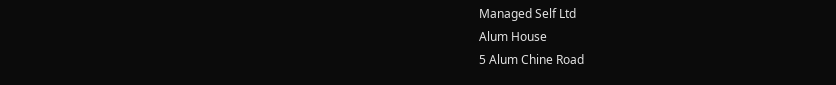Managed Self Ltd
Alum House
5 Alum Chine Road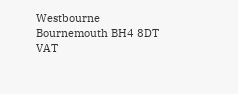Westbourne Bournemouth BH4 8DT
VAT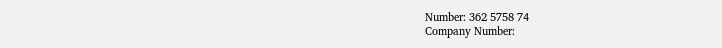Number: 362 5758 74
Company Number: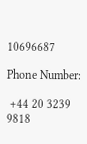10696687

Phone Number:

 +44 20 3239 9818